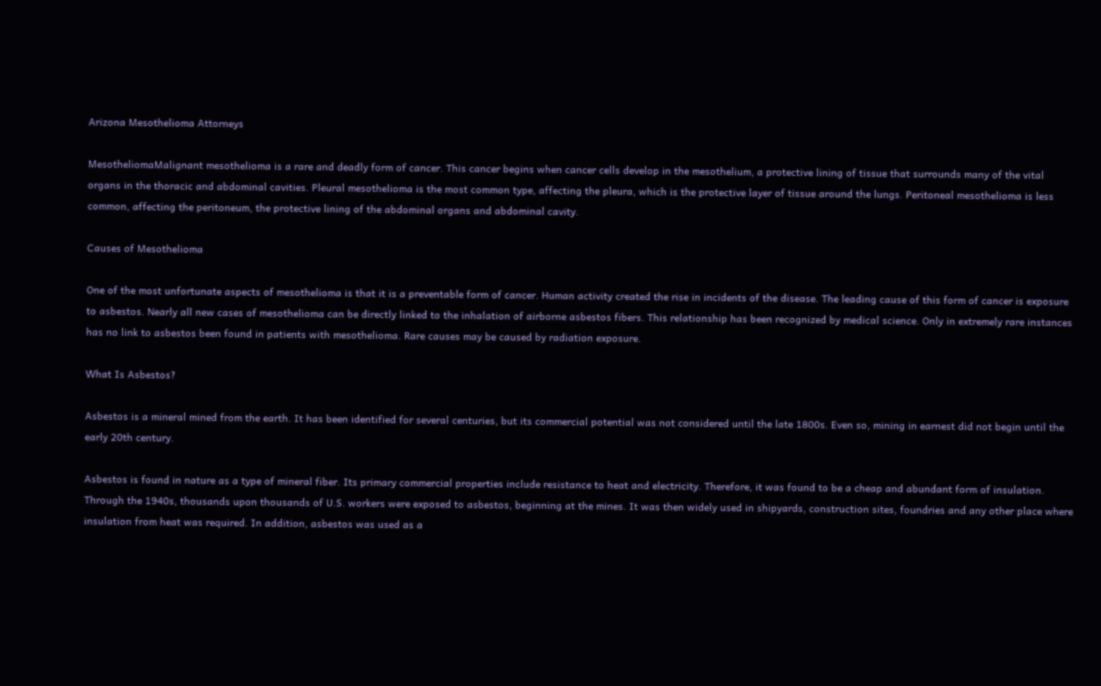Arizona Mesothelioma Attorneys

MesotheliomaMalignant mesothelioma is a rare and deadly form of cancer. This cancer begins when cancer cells develop in the mesothelium, a protective lining of tissue that surrounds many of the vital organs in the thoracic and abdominal cavities. Pleural mesothelioma is the most common type, affecting the pleura, which is the protective layer of tissue around the lungs. Peritoneal mesothelioma is less common, affecting the peritoneum, the protective lining of the abdominal organs and abdominal cavity.

Causes of Mesothelioma

One of the most unfortunate aspects of mesothelioma is that it is a preventable form of cancer. Human activity created the rise in incidents of the disease. The leading cause of this form of cancer is exposure to asbestos. Nearly all new cases of mesothelioma can be directly linked to the inhalation of airborne asbestos fibers. This relationship has been recognized by medical science. Only in extremely rare instances has no link to asbestos been found in patients with mesothelioma. Rare causes may be caused by radiation exposure.

What Is Asbestos?

Asbestos is a mineral mined from the earth. It has been identified for several centuries, but its commercial potential was not considered until the late 1800s. Even so, mining in earnest did not begin until the early 20th century.

Asbestos is found in nature as a type of mineral fiber. Its primary commercial properties include resistance to heat and electricity. Therefore, it was found to be a cheap and abundant form of insulation. Through the 1940s, thousands upon thousands of U.S. workers were exposed to asbestos, beginning at the mines. It was then widely used in shipyards, construction sites, foundries and any other place where insulation from heat was required. In addition, asbestos was used as a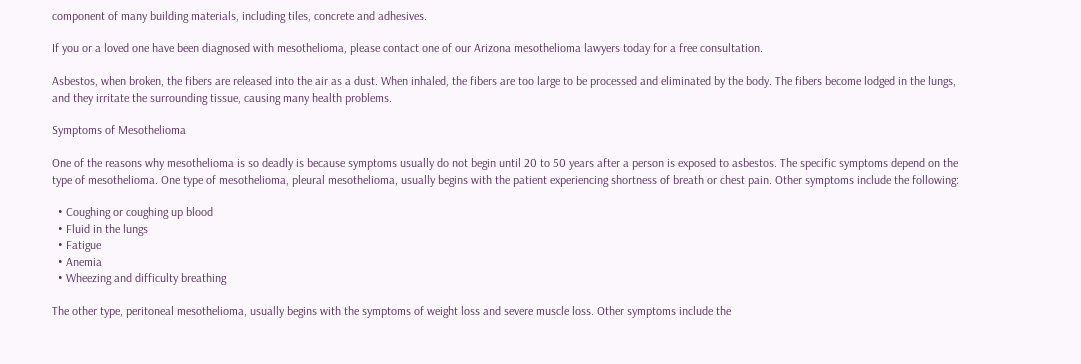component of many building materials, including tiles, concrete and adhesives.

If you or a loved one have been diagnosed with mesothelioma, please contact one of our Arizona mesothelioma lawyers today for a free consultation.

Asbestos, when broken, the fibers are released into the air as a dust. When inhaled, the fibers are too large to be processed and eliminated by the body. The fibers become lodged in the lungs, and they irritate the surrounding tissue, causing many health problems.

Symptoms of Mesothelioma

One of the reasons why mesothelioma is so deadly is because symptoms usually do not begin until 20 to 50 years after a person is exposed to asbestos. The specific symptoms depend on the type of mesothelioma. One type of mesothelioma, pleural mesothelioma, usually begins with the patient experiencing shortness of breath or chest pain. Other symptoms include the following:

  • Coughing or coughing up blood
  • Fluid in the lungs
  • Fatigue
  • Anemia
  • Wheezing and difficulty breathing

The other type, peritoneal mesothelioma, usually begins with the symptoms of weight loss and severe muscle loss. Other symptoms include the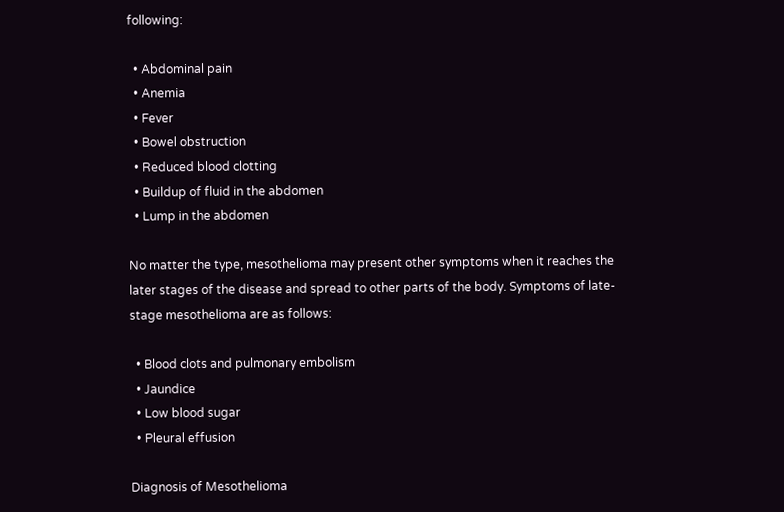following:

  • Abdominal pain
  • Anemia
  • Fever
  • Bowel obstruction
  • Reduced blood clotting
  • Buildup of fluid in the abdomen
  • Lump in the abdomen

No matter the type, mesothelioma may present other symptoms when it reaches the later stages of the disease and spread to other parts of the body. Symptoms of late-stage mesothelioma are as follows:

  • Blood clots and pulmonary embolism
  • Jaundice
  • Low blood sugar
  • Pleural effusion

Diagnosis of Mesothelioma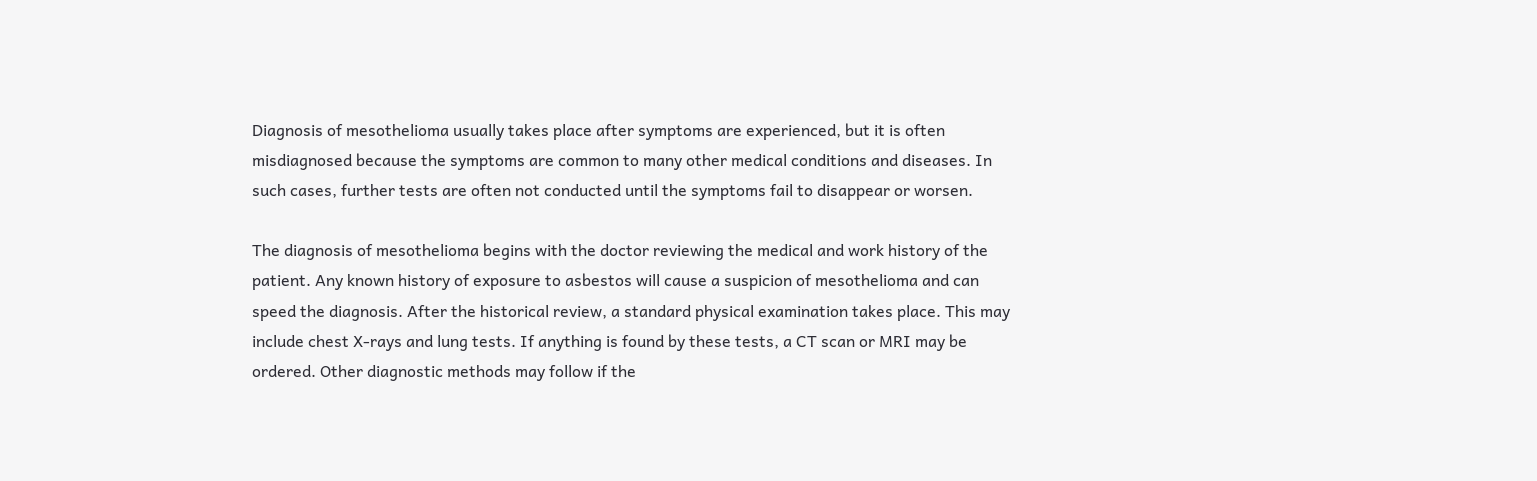Diagnosis of mesothelioma usually takes place after symptoms are experienced, but it is often misdiagnosed because the symptoms are common to many other medical conditions and diseases. In such cases, further tests are often not conducted until the symptoms fail to disappear or worsen.

The diagnosis of mesothelioma begins with the doctor reviewing the medical and work history of the patient. Any known history of exposure to asbestos will cause a suspicion of mesothelioma and can speed the diagnosis. After the historical review, a standard physical examination takes place. This may include chest X-rays and lung tests. If anything is found by these tests, a CT scan or MRI may be ordered. Other diagnostic methods may follow if the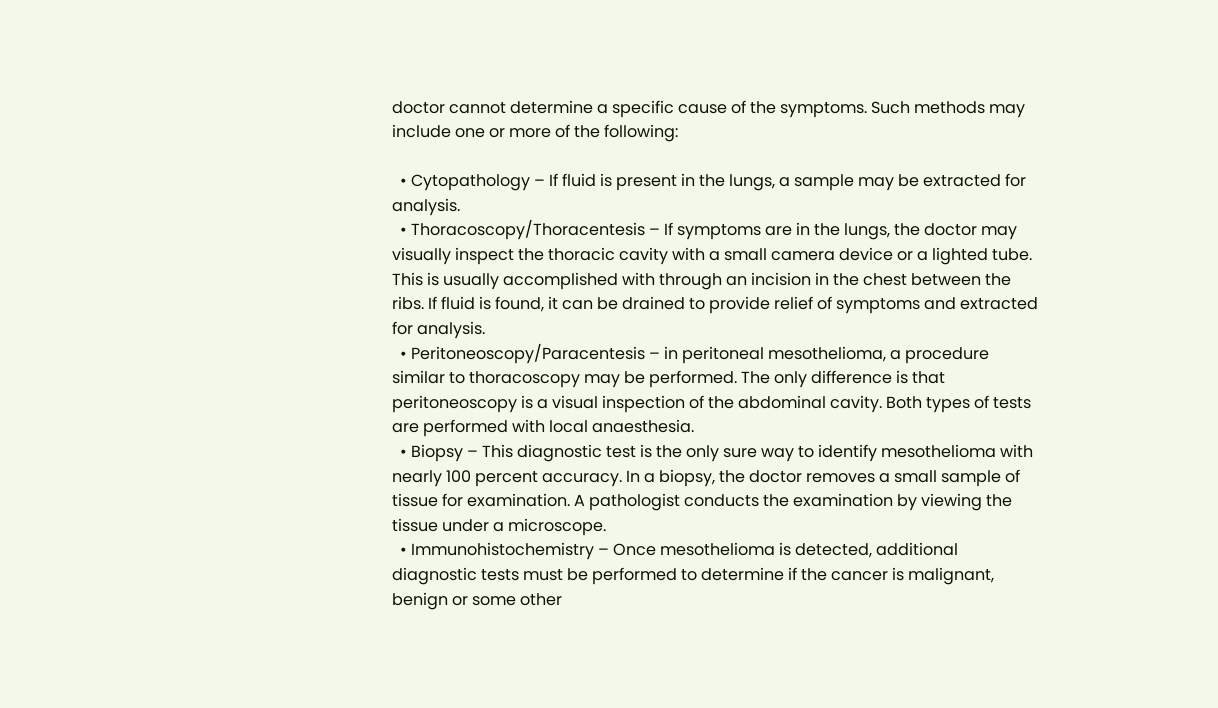doctor cannot determine a specific cause of the symptoms. Such methods may include one or more of the following:

  • Cytopathology – If fluid is present in the lungs, a sample may be extracted for analysis.
  • Thoracoscopy/Thoracentesis – If symptoms are in the lungs, the doctor may visually inspect the thoracic cavity with a small camera device or a lighted tube. This is usually accomplished with through an incision in the chest between the ribs. If fluid is found, it can be drained to provide relief of symptoms and extracted for analysis.
  • Peritoneoscopy/Paracentesis – in peritoneal mesothelioma, a procedure similar to thoracoscopy may be performed. The only difference is that peritoneoscopy is a visual inspection of the abdominal cavity. Both types of tests are performed with local anaesthesia.
  • Biopsy – This diagnostic test is the only sure way to identify mesothelioma with nearly 100 percent accuracy. In a biopsy, the doctor removes a small sample of tissue for examination. A pathologist conducts the examination by viewing the tissue under a microscope.
  • Immunohistochemistry – Once mesothelioma is detected, additional diagnostic tests must be performed to determine if the cancer is malignant, benign or some other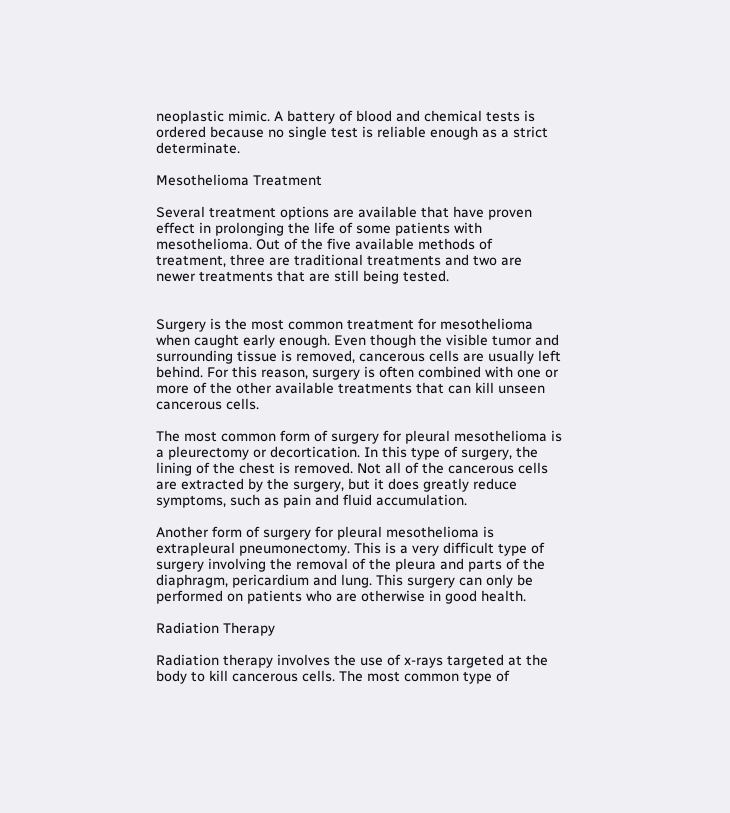neoplastic mimic. A battery of blood and chemical tests is ordered because no single test is reliable enough as a strict determinate.

Mesothelioma Treatment

Several treatment options are available that have proven effect in prolonging the life of some patients with mesothelioma. Out of the five available methods of treatment, three are traditional treatments and two are newer treatments that are still being tested.


Surgery is the most common treatment for mesothelioma when caught early enough. Even though the visible tumor and surrounding tissue is removed, cancerous cells are usually left behind. For this reason, surgery is often combined with one or more of the other available treatments that can kill unseen cancerous cells.

The most common form of surgery for pleural mesothelioma is a pleurectomy or decortication. In this type of surgery, the lining of the chest is removed. Not all of the cancerous cells are extracted by the surgery, but it does greatly reduce symptoms, such as pain and fluid accumulation.

Another form of surgery for pleural mesothelioma is extrapleural pneumonectomy. This is a very difficult type of surgery involving the removal of the pleura and parts of the diaphragm, pericardium and lung. This surgery can only be performed on patients who are otherwise in good health.

Radiation Therapy

Radiation therapy involves the use of x-rays targeted at the body to kill cancerous cells. The most common type of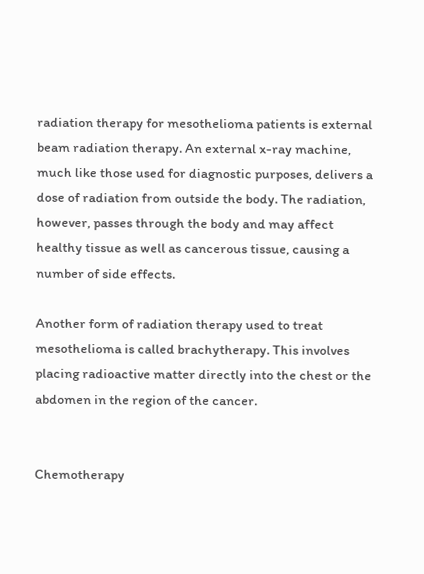radiation therapy for mesothelioma patients is external beam radiation therapy. An external x-ray machine, much like those used for diagnostic purposes, delivers a dose of radiation from outside the body. The radiation, however, passes through the body and may affect healthy tissue as well as cancerous tissue, causing a number of side effects.

Another form of radiation therapy used to treat mesothelioma is called brachytherapy. This involves placing radioactive matter directly into the chest or the abdomen in the region of the cancer.


Chemotherapy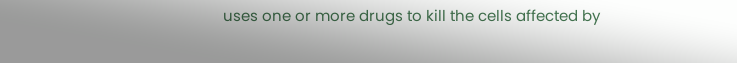uses one or more drugs to kill the cells affected by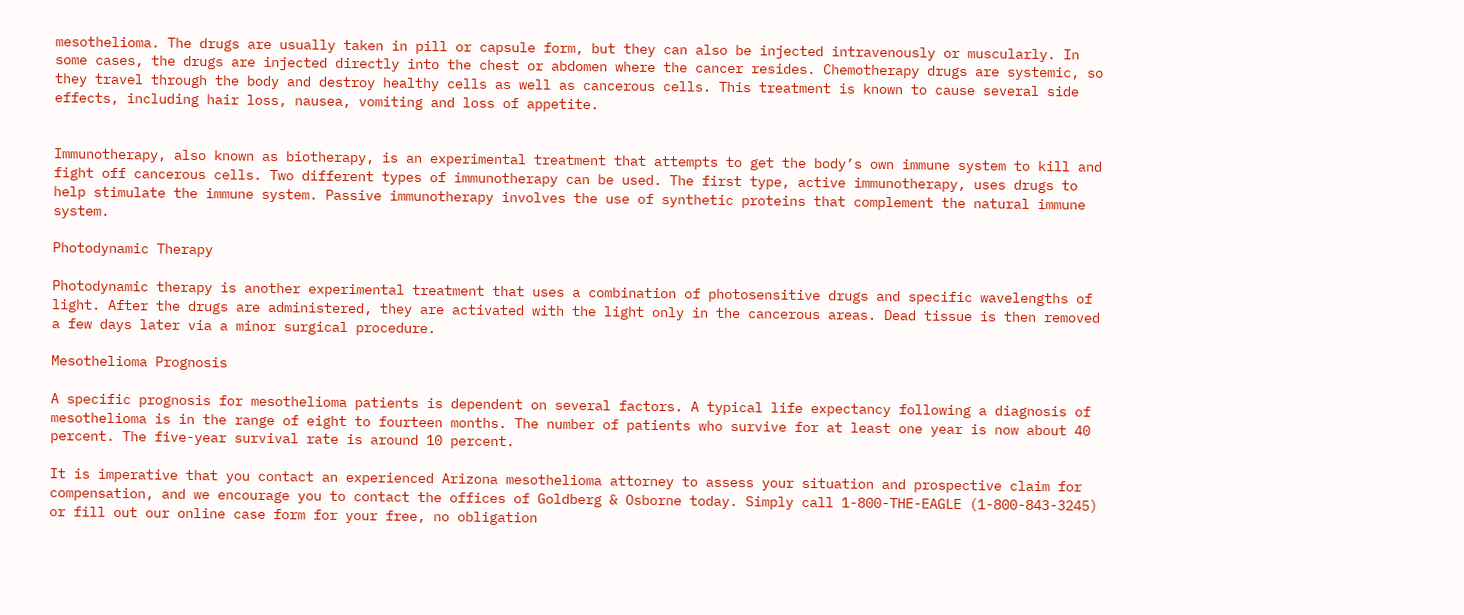mesothelioma. The drugs are usually taken in pill or capsule form, but they can also be injected intravenously or muscularly. In some cases, the drugs are injected directly into the chest or abdomen where the cancer resides. Chemotherapy drugs are systemic, so they travel through the body and destroy healthy cells as well as cancerous cells. This treatment is known to cause several side effects, including hair loss, nausea, vomiting and loss of appetite.


Immunotherapy, also known as biotherapy, is an experimental treatment that attempts to get the body’s own immune system to kill and fight off cancerous cells. Two different types of immunotherapy can be used. The first type, active immunotherapy, uses drugs to help stimulate the immune system. Passive immunotherapy involves the use of synthetic proteins that complement the natural immune system.

Photodynamic Therapy

Photodynamic therapy is another experimental treatment that uses a combination of photosensitive drugs and specific wavelengths of light. After the drugs are administered, they are activated with the light only in the cancerous areas. Dead tissue is then removed a few days later via a minor surgical procedure.

Mesothelioma Prognosis

A specific prognosis for mesothelioma patients is dependent on several factors. A typical life expectancy following a diagnosis of mesothelioma is in the range of eight to fourteen months. The number of patients who survive for at least one year is now about 40 percent. The five-year survival rate is around 10 percent.

It is imperative that you contact an experienced Arizona mesothelioma attorney to assess your situation and prospective claim for compensation, and we encourage you to contact the offices of Goldberg & Osborne today. Simply call 1-800-THE-EAGLE (1-800-843-3245) or fill out our online case form for your free, no obligation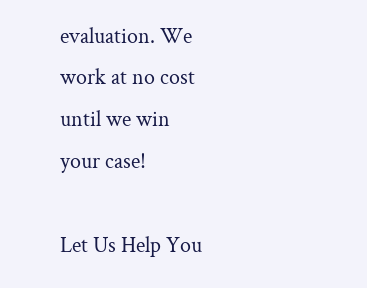evaluation. We work at no cost until we win your case!

Let Us Help You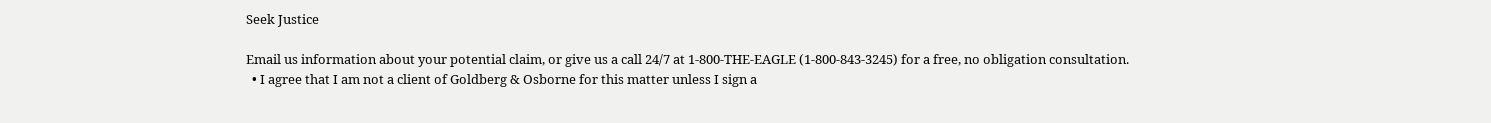Seek Justice

Email us information about your potential claim, or give us a call 24/7 at 1-800-THE-EAGLE (1-800-843-3245) for a free, no obligation consultation.
  • I agree that I am not a client of Goldberg & Osborne for this matter unless I sign a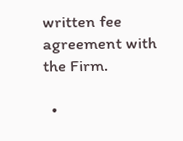written fee agreement with the Firm.

  •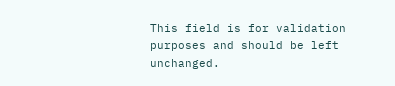This field is for validation purposes and should be left unchanged.